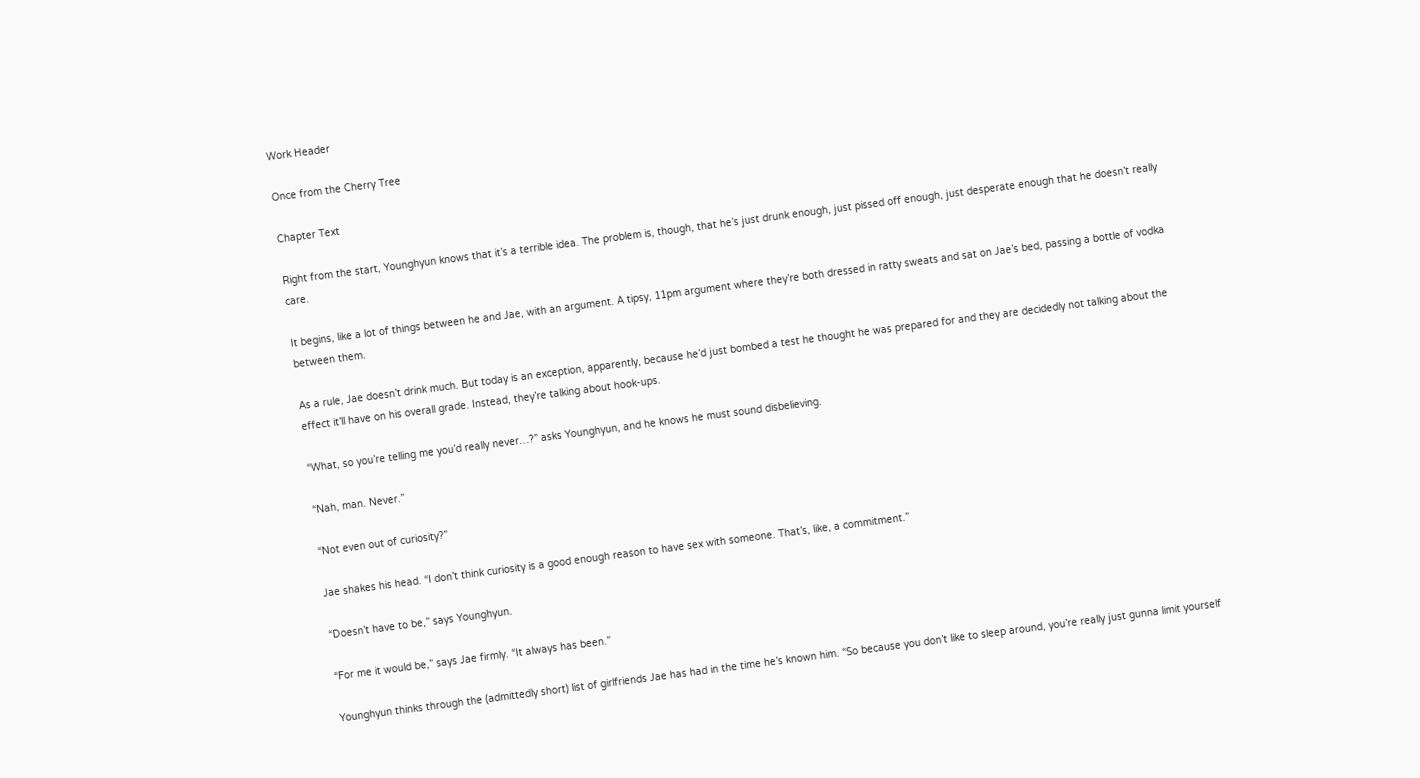Work Header

Once from the Cherry Tree

Chapter Text

Right from the start, Younghyun knows that it’s a terrible idea. The problem is, though, that he’s just drunk enough, just pissed off enough, just desperate enough that he doesn’t really care.

It begins, like a lot of things between he and Jae, with an argument. A tipsy, 11pm argument where they’re both dressed in ratty sweats and sat on Jae’s bed, passing a bottle of vodka between them.

As a rule, Jae doesn’t drink much. But today is an exception, apparently, because he’d just bombed a test he thought he was prepared for and they are decidedly not talking about the effect it’ll have on his overall grade. Instead, they’re talking about hook-ups.

“What, so you’re telling me you’d really never…?” asks Younghyun, and he knows he must sound disbelieving.

“Nah, man. Never.”

“Not even out of curiosity?”

Jae shakes his head. “I don’t think curiosity is a good enough reason to have sex with someone. That’s, like, a commitment.”

“Doesn’t have to be,” says Younghyun.

“For me it would be,” says Jae firmly. “It always has been.”

Younghyun thinks through the (admittedly short) list of girlfriends Jae has had in the time he’s known him. “So because you don’t like to sleep around, you’re really just gunna limit yourself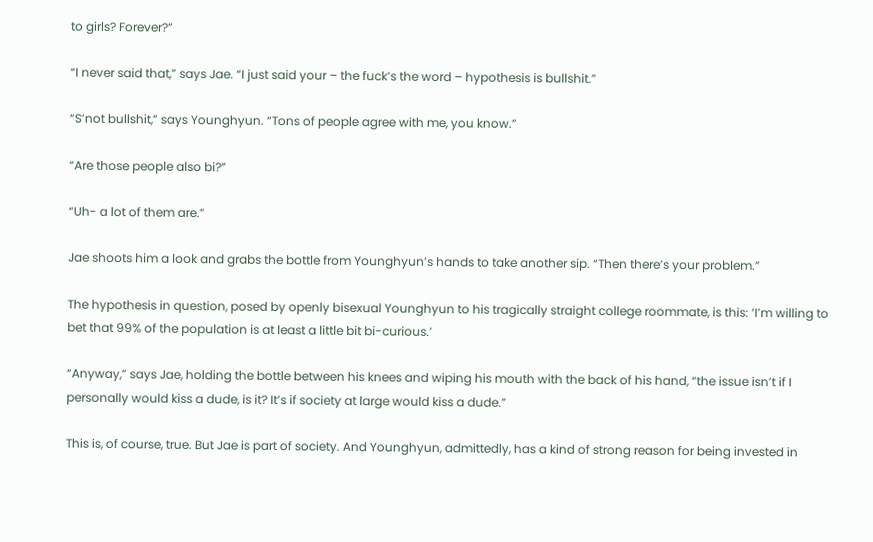to girls? Forever?”

“I never said that,” says Jae. “I just said your – the fuck’s the word – hypothesis is bullshit.”

“S’not bullshit,” says Younghyun. “Tons of people agree with me, you know.”

“Are those people also bi?”

“Uh- a lot of them are.”

Jae shoots him a look and grabs the bottle from Younghyun’s hands to take another sip. “Then there’s your problem.”

The hypothesis in question, posed by openly bisexual Younghyun to his tragically straight college roommate, is this: ‘I’m willing to bet that 99% of the population is at least a little bit bi-curious.’

“Anyway,” says Jae, holding the bottle between his knees and wiping his mouth with the back of his hand, “the issue isn’t if I personally would kiss a dude, is it? It’s if society at large would kiss a dude.”

This is, of course, true. But Jae is part of society. And Younghyun, admittedly, has a kind of strong reason for being invested in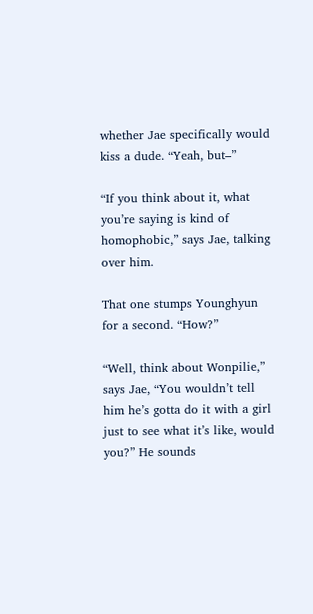whether Jae specifically would kiss a dude. “Yeah, but–”

“If you think about it, what you’re saying is kind of homophobic,” says Jae, talking over him.

That one stumps Younghyun for a second. “How?”

“Well, think about Wonpilie,” says Jae, “You wouldn’t tell him he’s gotta do it with a girl just to see what it’s like, would you?” He sounds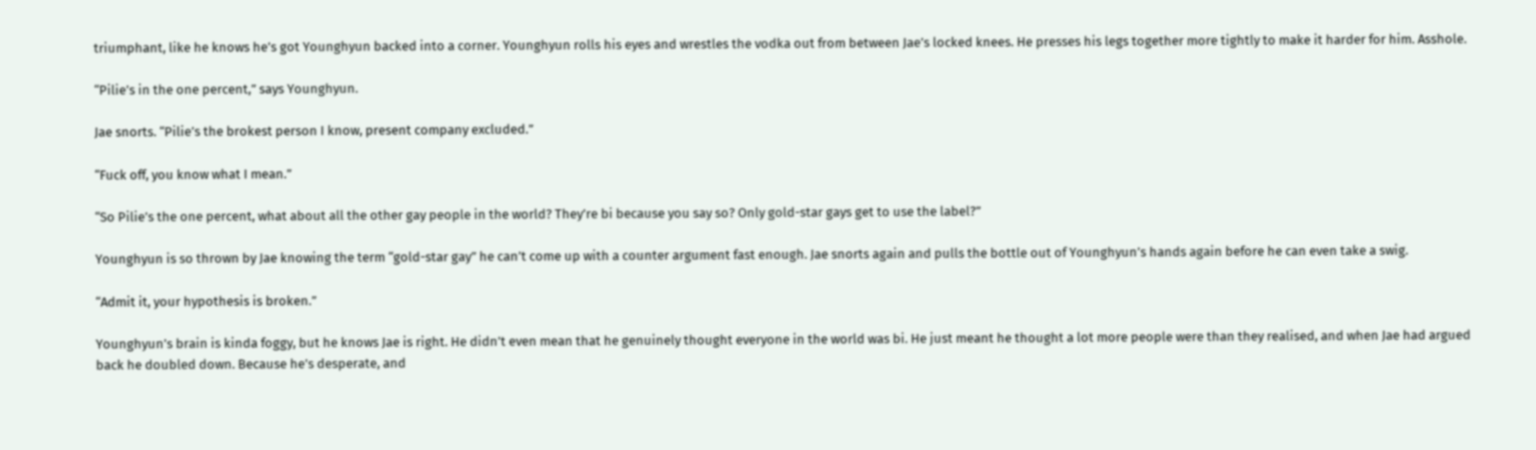triumphant, like he knows he’s got Younghyun backed into a corner. Younghyun rolls his eyes and wrestles the vodka out from between Jae’s locked knees. He presses his legs together more tightly to make it harder for him. Asshole.

“Pilie’s in the one percent,” says Younghyun.

Jae snorts. “Pilie’s the brokest person I know, present company excluded.”

“Fuck off, you know what I mean.”

“So Pilie’s the one percent, what about all the other gay people in the world? They’re bi because you say so? Only gold-star gays get to use the label?”

Younghyun is so thrown by Jae knowing the term “gold-star gay” he can’t come up with a counter argument fast enough. Jae snorts again and pulls the bottle out of Younghyun’s hands again before he can even take a swig.

“Admit it, your hypothesis is broken.”

Younghyun’s brain is kinda foggy, but he knows Jae is right. He didn’t even mean that he genuinely thought everyone in the world was bi. He just meant he thought a lot more people were than they realised, and when Jae had argued back he doubled down. Because he’s desperate, and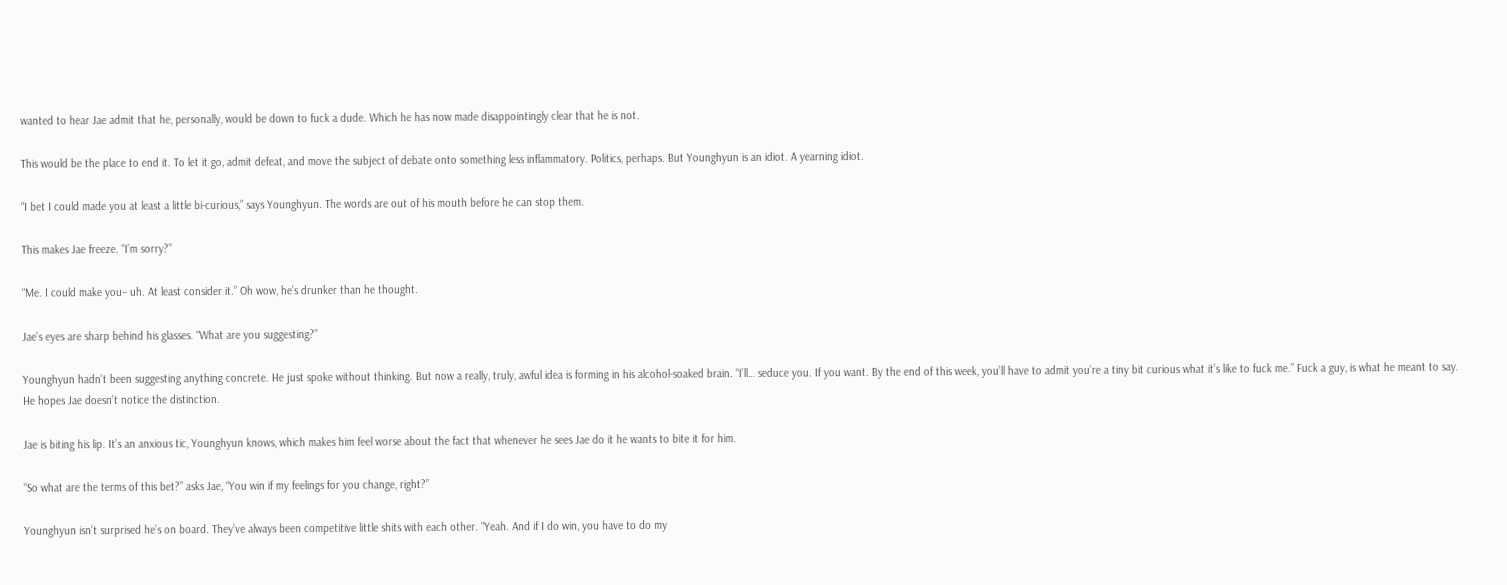wanted to hear Jae admit that he, personally, would be down to fuck a dude. Which he has now made disappointingly clear that he is not.

This would be the place to end it. To let it go, admit defeat, and move the subject of debate onto something less inflammatory. Politics, perhaps. But Younghyun is an idiot. A yearning idiot.

“I bet I could made you at least a little bi-curious,” says Younghyun. The words are out of his mouth before he can stop them.

This makes Jae freeze. “I’m sorry?”

“Me. I could make you– uh. At least consider it.” Oh wow, he’s drunker than he thought.

Jae’s eyes are sharp behind his glasses. “What are you suggesting?”

Younghyun hadn’t been suggesting anything concrete. He just spoke without thinking. But now a really, truly, awful idea is forming in his alcohol-soaked brain. “I’ll… seduce you. If you want. By the end of this week, you’ll have to admit you’re a tiny bit curious what it’s like to fuck me.” Fuck a guy, is what he meant to say. He hopes Jae doesn’t notice the distinction.

Jae is biting his lip. It’s an anxious tic, Younghyun knows, which makes him feel worse about the fact that whenever he sees Jae do it he wants to bite it for him.

“So what are the terms of this bet?” asks Jae, “You win if my feelings for you change, right?”

Younghyun isn’t surprised he’s on board. They’ve always been competitive little shits with each other. “Yeah. And if I do win, you have to do my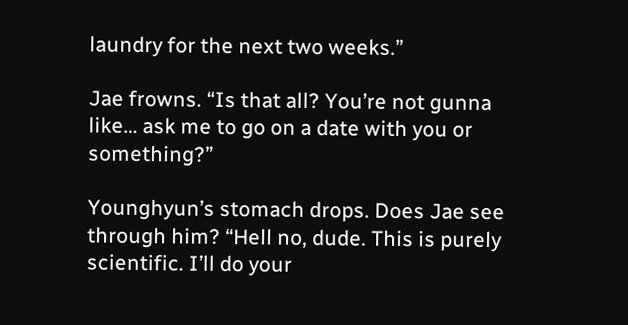laundry for the next two weeks.”

Jae frowns. “Is that all? You’re not gunna like… ask me to go on a date with you or something?”

Younghyun’s stomach drops. Does Jae see through him? “Hell no, dude. This is purely scientific. I’ll do your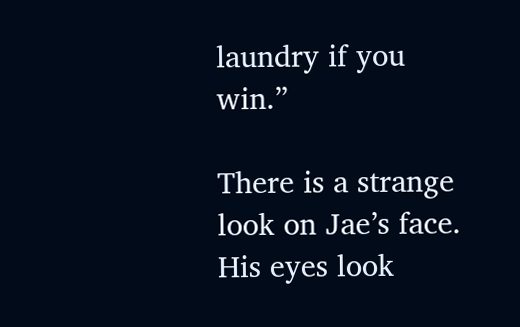laundry if you win.”

There is a strange look on Jae’s face. His eyes look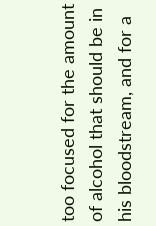too focused for the amount of alcohol that should be in his bloodstream, and for a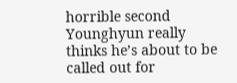horrible second Younghyun really thinks he’s about to be called out for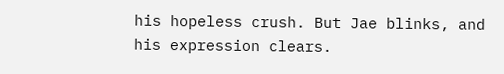his hopeless crush. But Jae blinks, and his expression clears.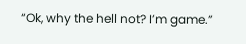“Ok, why the hell not? I’m game.”